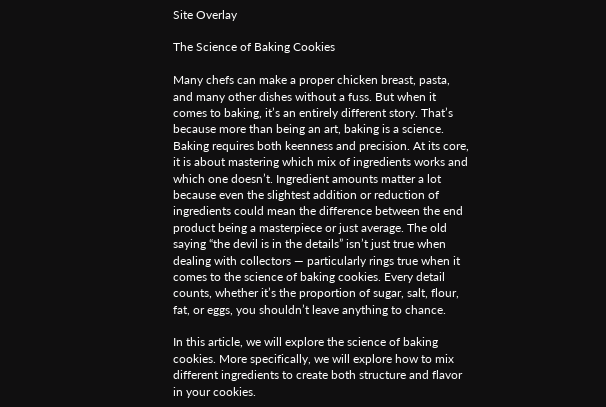Site Overlay

The Science of Baking Cookies

Many chefs can make a proper chicken breast, pasta, and many other dishes without a fuss. But when it comes to baking, it’s an entirely different story. That’s because more than being an art, baking is a science. Baking requires both keenness and precision. At its core, it is about mastering which mix of ingredients works and which one doesn’t. Ingredient amounts matter a lot because even the slightest addition or reduction of ingredients could mean the difference between the end product being a masterpiece or just average. The old saying “the devil is in the details” isn’t just true when dealing with collectors — particularly rings true when it comes to the science of baking cookies. Every detail counts, whether it’s the proportion of sugar, salt, flour, fat, or eggs, you shouldn’t leave anything to chance.

In this article, we will explore the science of baking cookies. More specifically, we will explore how to mix different ingredients to create both structure and flavor in your cookies.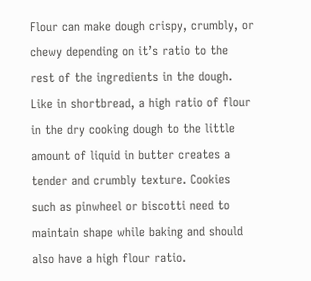Flour can make dough crispy, crumbly, or chewy depending on it’s ratio to the rest of the ingredients in the dough. Like in shortbread, a high ratio of flour in the dry cooking dough to the little amount of liquid in butter creates a tender and crumbly texture. Cookies such as pinwheel or biscotti need to maintain shape while baking and should also have a high flour ratio.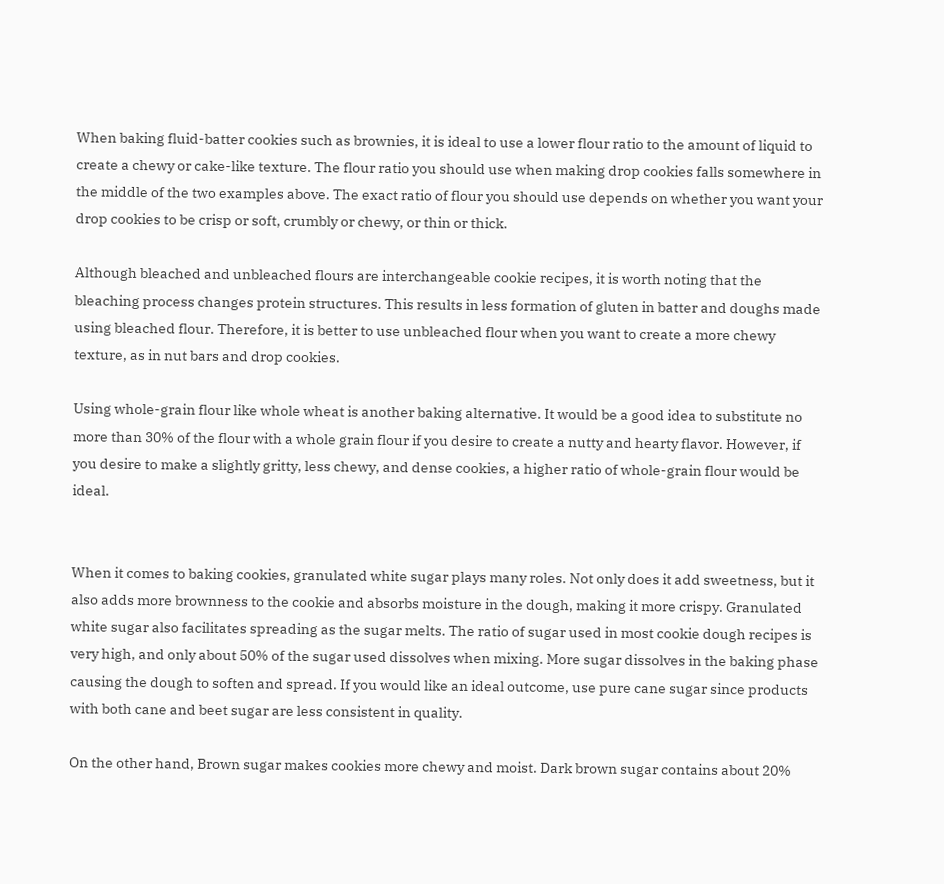When baking fluid-batter cookies such as brownies, it is ideal to use a lower flour ratio to the amount of liquid to create a chewy or cake-like texture. The flour ratio you should use when making drop cookies falls somewhere in the middle of the two examples above. The exact ratio of flour you should use depends on whether you want your drop cookies to be crisp or soft, crumbly or chewy, or thin or thick.

Although bleached and unbleached flours are interchangeable cookie recipes, it is worth noting that the bleaching process changes protein structures. This results in less formation of gluten in batter and doughs made using bleached flour. Therefore, it is better to use unbleached flour when you want to create a more chewy texture, as in nut bars and drop cookies.

Using whole-grain flour like whole wheat is another baking alternative. It would be a good idea to substitute no more than 30% of the flour with a whole grain flour if you desire to create a nutty and hearty flavor. However, if you desire to make a slightly gritty, less chewy, and dense cookies, a higher ratio of whole-grain flour would be ideal.


When it comes to baking cookies, granulated white sugar plays many roles. Not only does it add sweetness, but it also adds more brownness to the cookie and absorbs moisture in the dough, making it more crispy. Granulated white sugar also facilitates spreading as the sugar melts. The ratio of sugar used in most cookie dough recipes is very high, and only about 50% of the sugar used dissolves when mixing. More sugar dissolves in the baking phase causing the dough to soften and spread. If you would like an ideal outcome, use pure cane sugar since products with both cane and beet sugar are less consistent in quality.

On the other hand, Brown sugar makes cookies more chewy and moist. Dark brown sugar contains about 20%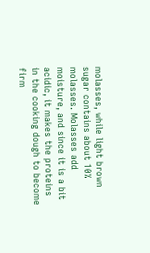molasses, while light brown sugar contains about 10% molasses. Molasses add moisture, and since it is a bit acidic, it makes the proteins in the cooking dough to become firm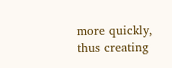more quickly, thus creating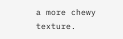a more chewy texture.